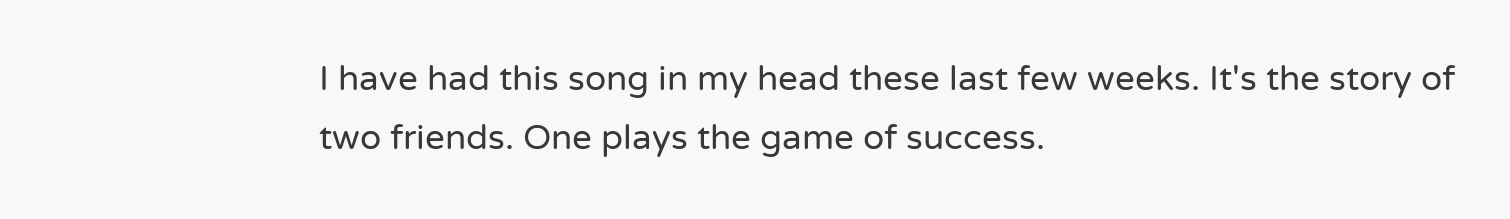I have had this song in my head these last few weeks. It's the story of two friends. One plays the game of success.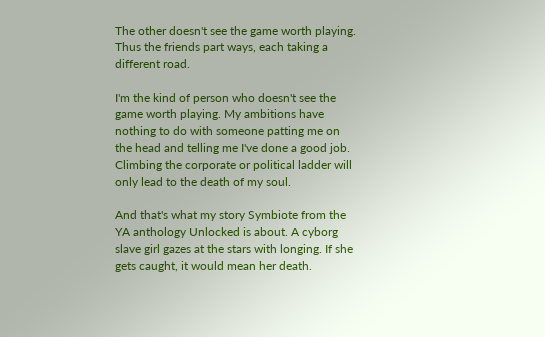The other doesn't see the game worth playing. Thus the friends part ways, each taking a different road.

I'm the kind of person who doesn't see the game worth playing. My ambitions have nothing to do with someone patting me on the head and telling me I've done a good job. Climbing the corporate or political ladder will only lead to the death of my soul.

And that's what my story Symbiote from the YA anthology Unlocked is about. A cyborg slave girl gazes at the stars with longing. If she gets caught, it would mean her death.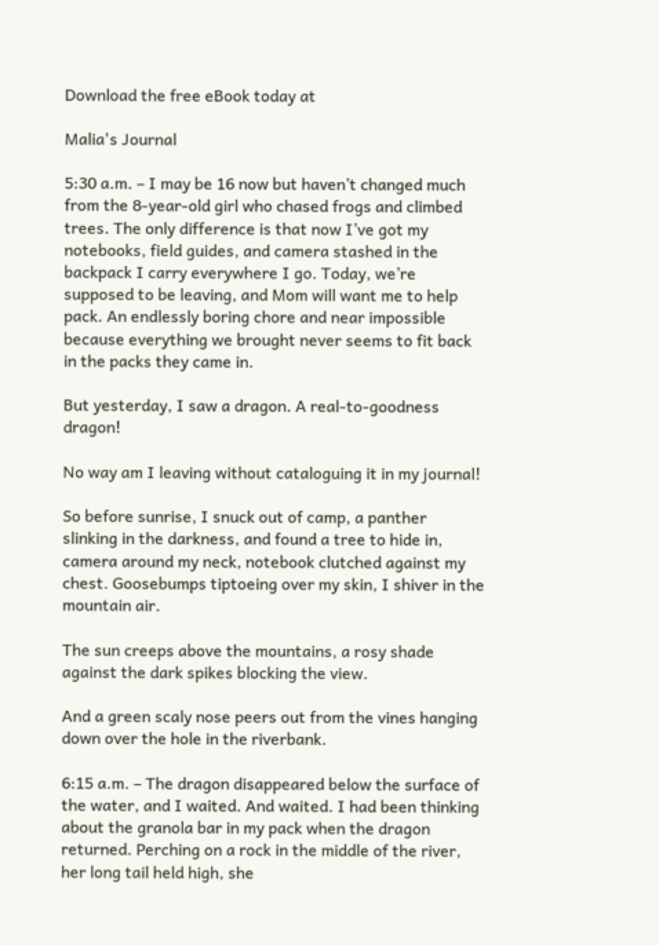Download the free eBook today at

Malia's Journal

5:30 a.m. – I may be 16 now but haven’t changed much from the 8-year-old girl who chased frogs and climbed trees. The only difference is that now I’ve got my notebooks, field guides, and camera stashed in the backpack I carry everywhere I go. Today, we’re supposed to be leaving, and Mom will want me to help pack. An endlessly boring chore and near impossible because everything we brought never seems to fit back in the packs they came in.

But yesterday, I saw a dragon. A real-to-goodness dragon!

No way am I leaving without cataloguing it in my journal!

So before sunrise, I snuck out of camp, a panther slinking in the darkness, and found a tree to hide in, camera around my neck, notebook clutched against my chest. Goosebumps tiptoeing over my skin, I shiver in the mountain air.

The sun creeps above the mountains, a rosy shade against the dark spikes blocking the view.

And a green scaly nose peers out from the vines hanging down over the hole in the riverbank.

6:15 a.m. – The dragon disappeared below the surface of the water, and I waited. And waited. I had been thinking about the granola bar in my pack when the dragon returned. Perching on a rock in the middle of the river, her long tail held high, she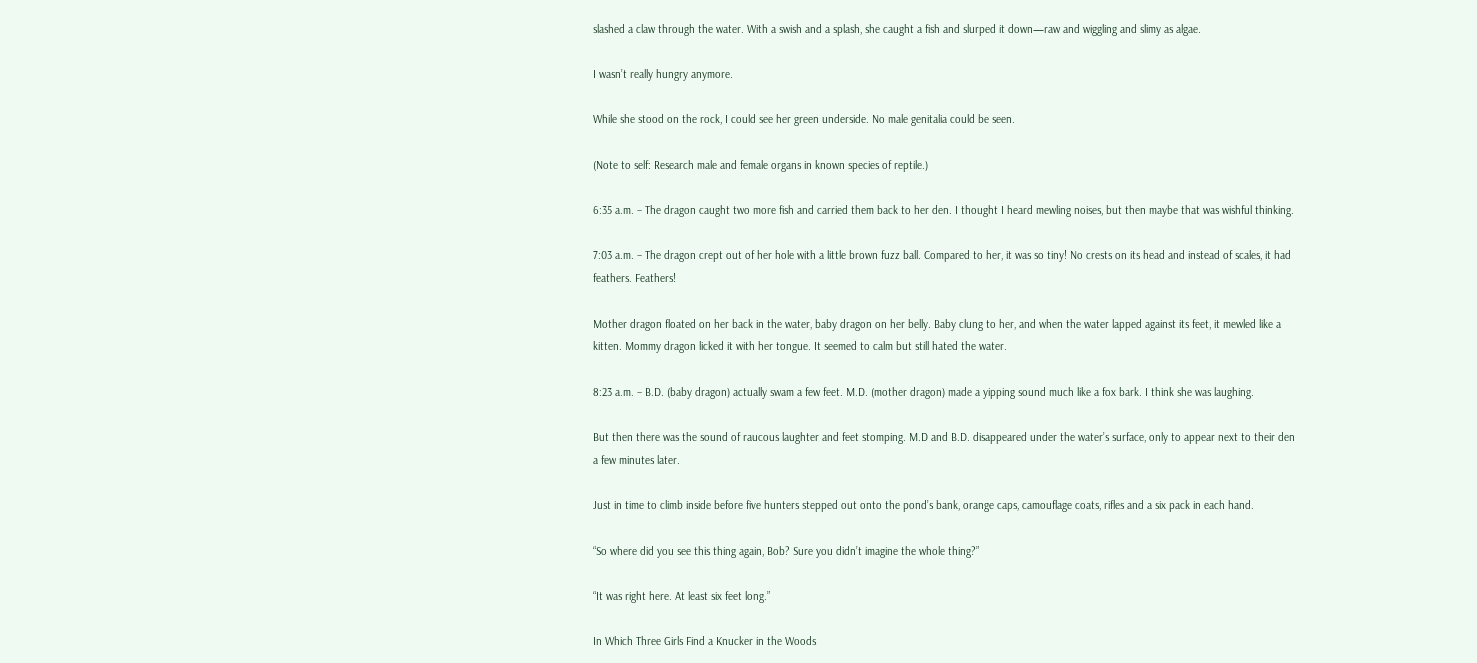slashed a claw through the water. With a swish and a splash, she caught a fish and slurped it down—raw and wiggling and slimy as algae.

I wasn’t really hungry anymore.

While she stood on the rock, I could see her green underside. No male genitalia could be seen.

(Note to self: Research male and female organs in known species of reptile.)

6:35 a.m. – The dragon caught two more fish and carried them back to her den. I thought I heard mewling noises, but then maybe that was wishful thinking.

7:03 a.m. – The dragon crept out of her hole with a little brown fuzz ball. Compared to her, it was so tiny! No crests on its head and instead of scales, it had feathers. Feathers!

Mother dragon floated on her back in the water, baby dragon on her belly. Baby clung to her, and when the water lapped against its feet, it mewled like a kitten. Mommy dragon licked it with her tongue. It seemed to calm but still hated the water.

8:23 a.m. – B.D. (baby dragon) actually swam a few feet. M.D. (mother dragon) made a yipping sound much like a fox bark. I think she was laughing.

But then there was the sound of raucous laughter and feet stomping. M.D and B.D. disappeared under the water’s surface, only to appear next to their den a few minutes later.

Just in time to climb inside before five hunters stepped out onto the pond’s bank, orange caps, camouflage coats, rifles and a six pack in each hand.

“So where did you see this thing again, Bob? Sure you didn’t imagine the whole thing?”

“It was right here. At least six feet long.”

In Which Three Girls Find a Knucker in the Woods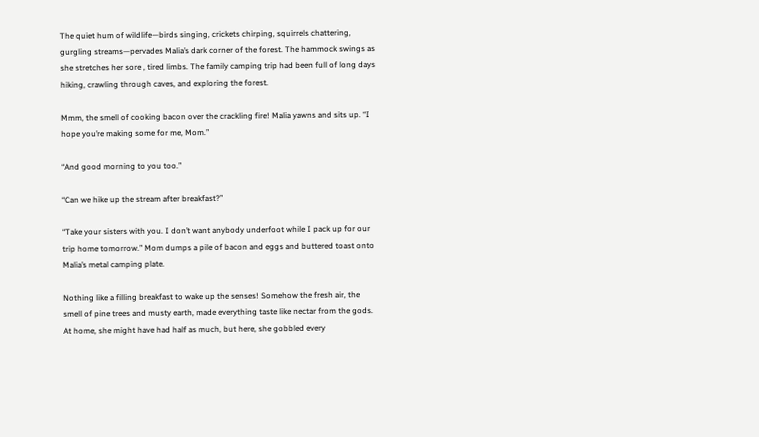The quiet hum of wildlife—birds singing, crickets chirping, squirrels chattering, gurgling streams—pervades Malia’s dark corner of the forest. The hammock swings as she stretches her sore , tired limbs. The family camping trip had been full of long days hiking, crawling through caves, and exploring the forest.

Mmm, the smell of cooking bacon over the crackling fire! Malia yawns and sits up. “I hope you’re making some for me, Mom.”

“And good morning to you too.”

“Can we hike up the stream after breakfast?”

“Take your sisters with you. I don’t want anybody underfoot while I pack up for our trip home tomorrow.” Mom dumps a pile of bacon and eggs and buttered toast onto Malia’s metal camping plate.

Nothing like a filling breakfast to wake up the senses! Somehow the fresh air, the smell of pine trees and musty earth, made everything taste like nectar from the gods. At home, she might have had half as much, but here, she gobbled every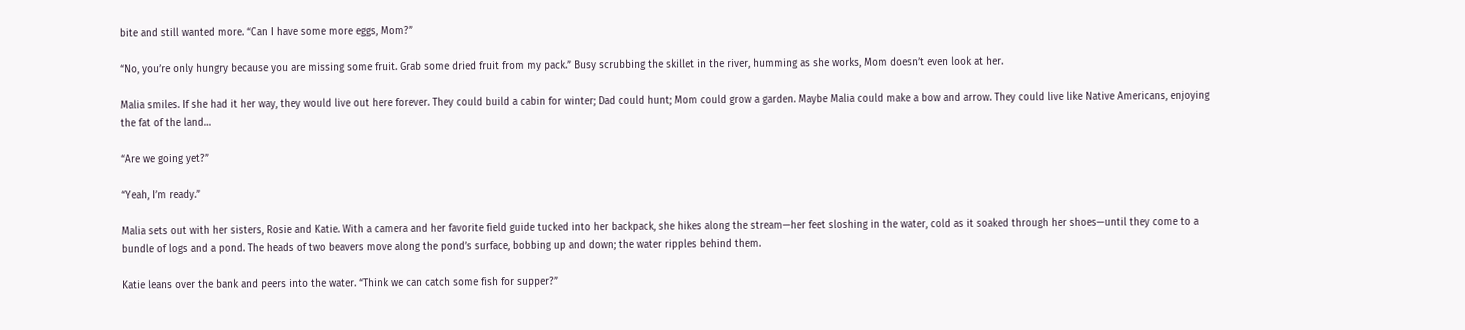bite and still wanted more. “Can I have some more eggs, Mom?”

“No, you’re only hungry because you are missing some fruit. Grab some dried fruit from my pack.” Busy scrubbing the skillet in the river, humming as she works, Mom doesn’t even look at her.

Malia smiles. If she had it her way, they would live out here forever. They could build a cabin for winter; Dad could hunt; Mom could grow a garden. Maybe Malia could make a bow and arrow. They could live like Native Americans, enjoying the fat of the land…

“Are we going yet?”

“Yeah, I’m ready.”

Malia sets out with her sisters, Rosie and Katie. With a camera and her favorite field guide tucked into her backpack, she hikes along the stream—her feet sloshing in the water, cold as it soaked through her shoes—until they come to a bundle of logs and a pond. The heads of two beavers move along the pond’s surface, bobbing up and down; the water ripples behind them.

Katie leans over the bank and peers into the water. “Think we can catch some fish for supper?”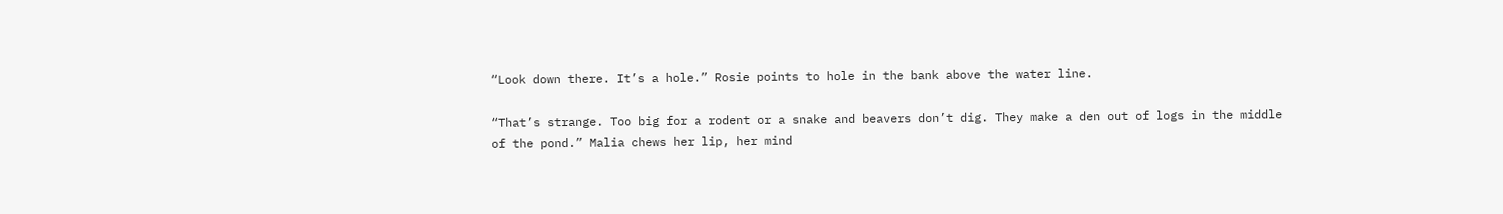“Look down there. It’s a hole.” Rosie points to hole in the bank above the water line.

“That’s strange. Too big for a rodent or a snake and beavers don’t dig. They make a den out of logs in the middle of the pond.” Malia chews her lip, her mind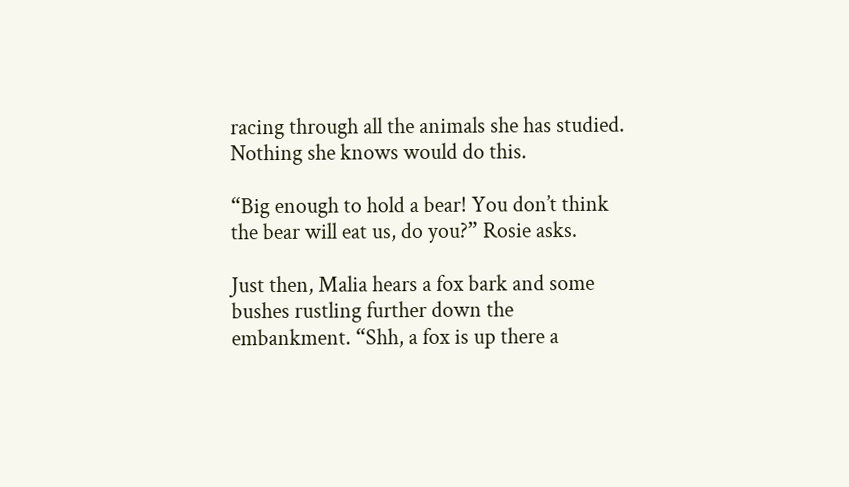racing through all the animals she has studied. Nothing she knows would do this.

“Big enough to hold a bear! You don’t think the bear will eat us, do you?” Rosie asks.

Just then, Malia hears a fox bark and some bushes rustling further down the embankment. “Shh, a fox is up there a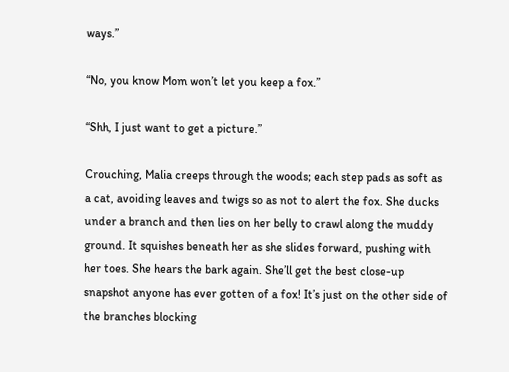ways.”

“No, you know Mom won’t let you keep a fox.”

“Shh, I just want to get a picture.”

Crouching, Malia creeps through the woods; each step pads as soft as a cat, avoiding leaves and twigs so as not to alert the fox. She ducks under a branch and then lies on her belly to crawl along the muddy ground. It squishes beneath her as she slides forward, pushing with her toes. She hears the bark again. She’ll get the best close-up snapshot anyone has ever gotten of a fox! It’s just on the other side of the branches blocking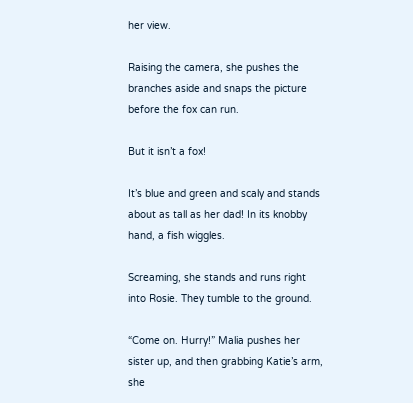her view.

Raising the camera, she pushes the branches aside and snaps the picture before the fox can run.

But it isn’t a fox!

It’s blue and green and scaly and stands about as tall as her dad! In its knobby hand, a fish wiggles.

Screaming, she stands and runs right into Rosie. They tumble to the ground.

“Come on. Hurry!” Malia pushes her sister up, and then grabbing Katie’s arm, she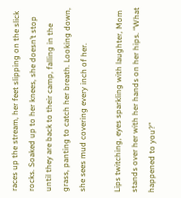races up the stream, her feet slipping on the slick rocks. Soaked up to her knees, she doesn’t stop until they are back to their camp, falling in the grass, panting to catch her breath. Looking down, she sees mud covering every inch of her.

Lips twitching, eyes sparkling with laughter, Mom stands over her with her hands on her hips. “What happened to you?”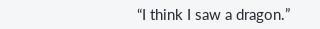“I think I saw a dragon.”